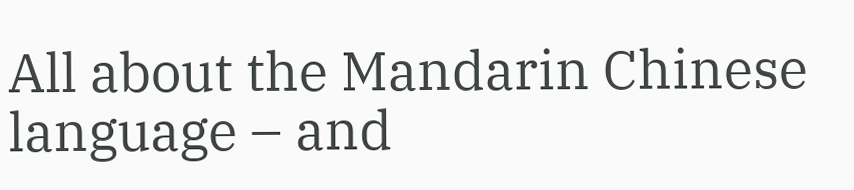All about the Mandarin Chinese language – and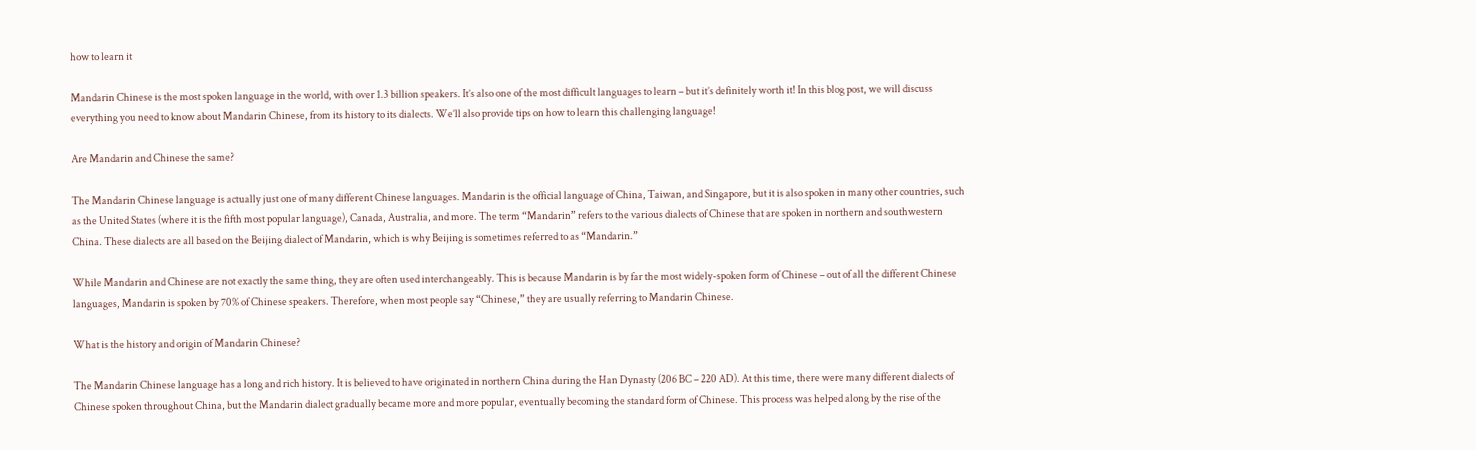how to learn it

Mandarin Chinese is the most spoken language in the world, with over 1.3 billion speakers. It’s also one of the most difficult languages to learn – but it’s definitely worth it! In this blog post, we will discuss everything you need to know about Mandarin Chinese, from its history to its dialects. We’ll also provide tips on how to learn this challenging language!

Are Mandarin and Chinese the same?

The Mandarin Chinese language is actually just one of many different Chinese languages. Mandarin is the official language of China, Taiwan, and Singapore, but it is also spoken in many other countries, such as the United States (where it is the fifth most popular language), Canada, Australia, and more. The term “Mandarin” refers to the various dialects of Chinese that are spoken in northern and southwestern China. These dialects are all based on the Beijing dialect of Mandarin, which is why Beijing is sometimes referred to as “Mandarin.”

While Mandarin and Chinese are not exactly the same thing, they are often used interchangeably. This is because Mandarin is by far the most widely-spoken form of Chinese – out of all the different Chinese languages, Mandarin is spoken by 70% of Chinese speakers. Therefore, when most people say “Chinese,” they are usually referring to Mandarin Chinese.

What is the history and origin of Mandarin Chinese?

The Mandarin Chinese language has a long and rich history. It is believed to have originated in northern China during the Han Dynasty (206 BC – 220 AD). At this time, there were many different dialects of Chinese spoken throughout China, but the Mandarin dialect gradually became more and more popular, eventually becoming the standard form of Chinese. This process was helped along by the rise of the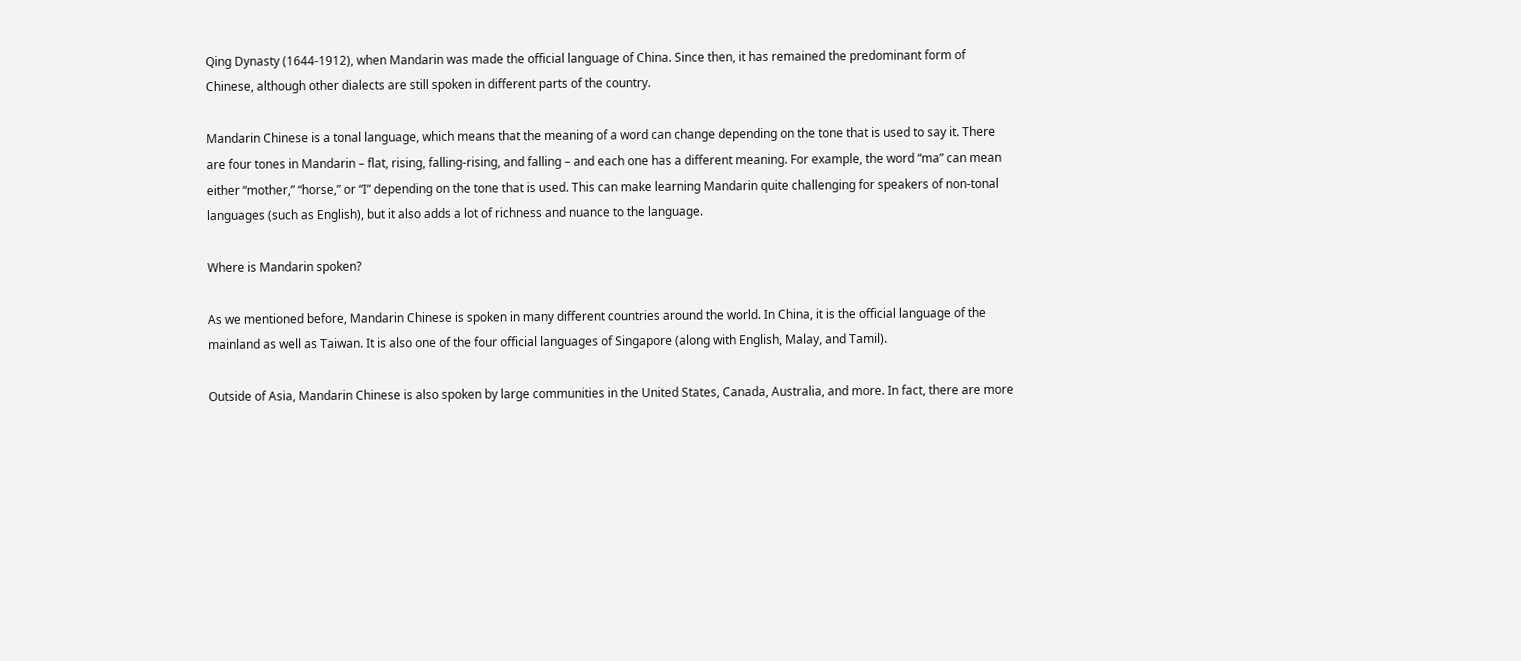Qing Dynasty (1644-1912), when Mandarin was made the official language of China. Since then, it has remained the predominant form of Chinese, although other dialects are still spoken in different parts of the country.

Mandarin Chinese is a tonal language, which means that the meaning of a word can change depending on the tone that is used to say it. There are four tones in Mandarin – flat, rising, falling-rising, and falling – and each one has a different meaning. For example, the word “ma” can mean either “mother,” “horse,” or “I” depending on the tone that is used. This can make learning Mandarin quite challenging for speakers of non-tonal languages (such as English), but it also adds a lot of richness and nuance to the language.

Where is Mandarin spoken?

As we mentioned before, Mandarin Chinese is spoken in many different countries around the world. In China, it is the official language of the mainland as well as Taiwan. It is also one of the four official languages of Singapore (along with English, Malay, and Tamil).

Outside of Asia, Mandarin Chinese is also spoken by large communities in the United States, Canada, Australia, and more. In fact, there are more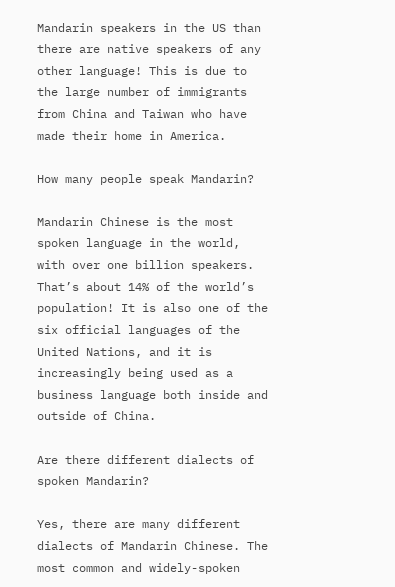Mandarin speakers in the US than there are native speakers of any other language! This is due to the large number of immigrants from China and Taiwan who have made their home in America.

How many people speak Mandarin?

Mandarin Chinese is the most spoken language in the world, with over one billion speakers. That’s about 14% of the world’s population! It is also one of the six official languages of the United Nations, and it is increasingly being used as a business language both inside and outside of China.

Are there different dialects of spoken Mandarin?

Yes, there are many different dialects of Mandarin Chinese. The most common and widely-spoken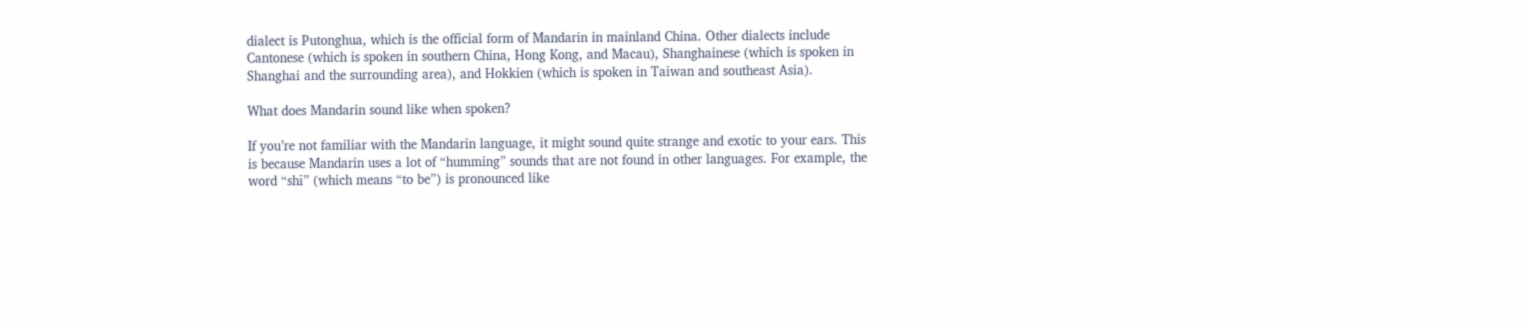dialect is Putonghua, which is the official form of Mandarin in mainland China. Other dialects include Cantonese (which is spoken in southern China, Hong Kong, and Macau), Shanghainese (which is spoken in Shanghai and the surrounding area), and Hokkien (which is spoken in Taiwan and southeast Asia).

What does Mandarin sound like when spoken?

If you’re not familiar with the Mandarin language, it might sound quite strange and exotic to your ears. This is because Mandarin uses a lot of “humming” sounds that are not found in other languages. For example, the word “shī” (which means “to be”) is pronounced like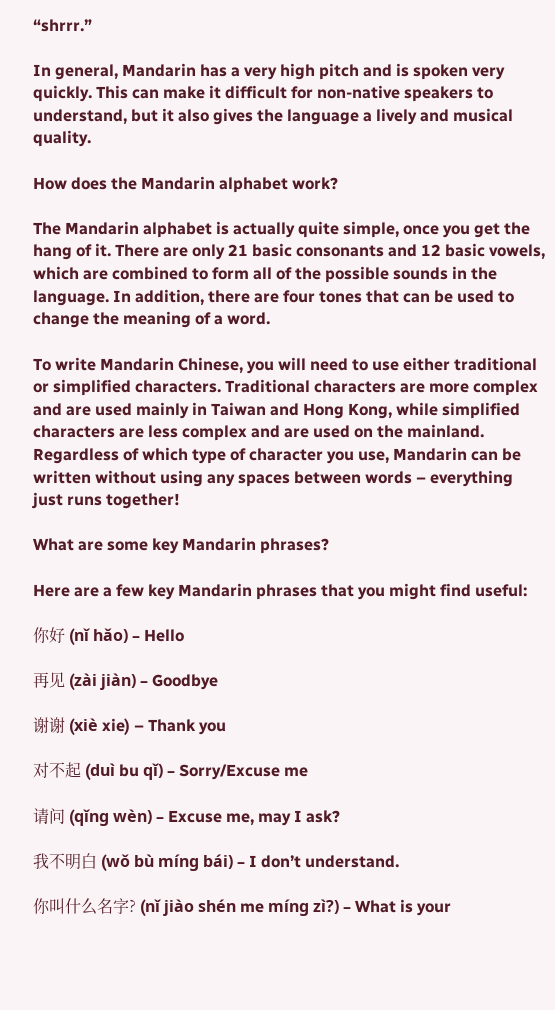“shrrr.”

In general, Mandarin has a very high pitch and is spoken very quickly. This can make it difficult for non-native speakers to understand, but it also gives the language a lively and musical quality.

How does the Mandarin alphabet work?

The Mandarin alphabet is actually quite simple, once you get the hang of it. There are only 21 basic consonants and 12 basic vowels, which are combined to form all of the possible sounds in the language. In addition, there are four tones that can be used to change the meaning of a word.

To write Mandarin Chinese, you will need to use either traditional or simplified characters. Traditional characters are more complex and are used mainly in Taiwan and Hong Kong, while simplified characters are less complex and are used on the mainland. Regardless of which type of character you use, Mandarin can be written without using any spaces between words – everything just runs together!

What are some key Mandarin phrases?

Here are a few key Mandarin phrases that you might find useful:

你好 (nǐ hǎo) – Hello

再见 (zài jiàn) – Goodbye

谢谢 (xiè xie) – Thank you

对不起 (duì bu qǐ) – Sorry/Excuse me

请问 (qǐng wèn) – Excuse me, may I ask?

我不明白 (wǒ bù míng bái) – I don’t understand.

你叫什么名字? (nǐ jiào shén me míng zì?) – What is your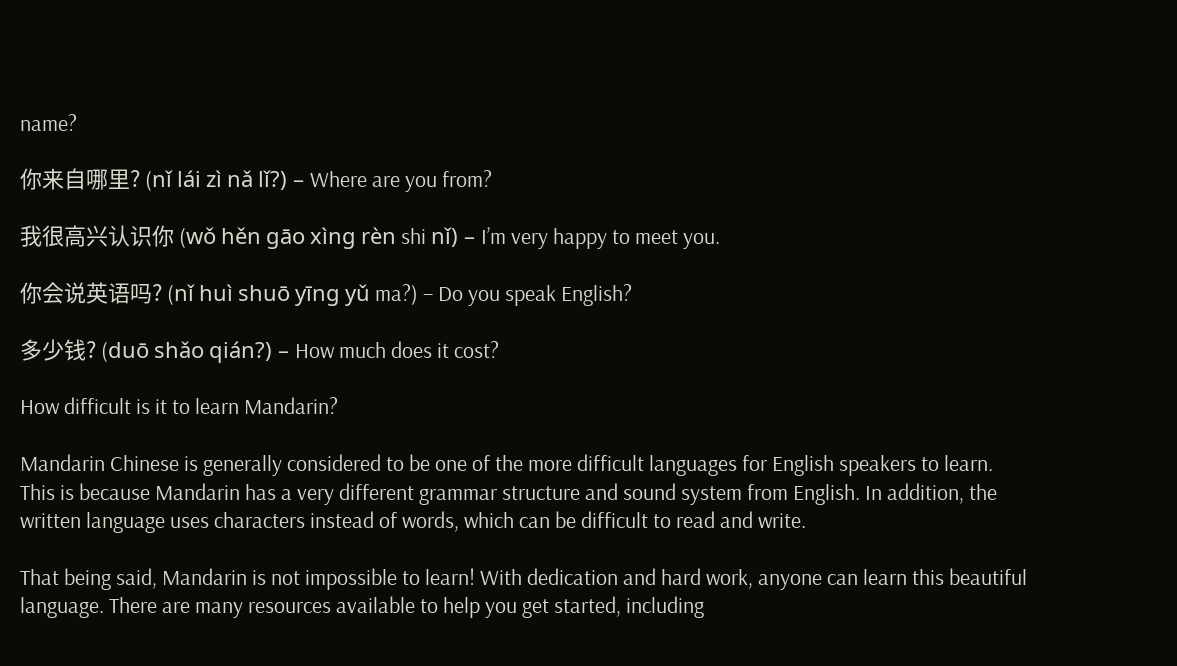name?

你来自哪里? (nǐ lái zì nǎ lǐ?) – Where are you from?

我很高兴认识你 (wǒ hěn gāo xìng rèn shi nǐ) – I’m very happy to meet you.

你会说英语吗? (nǐ huì shuō yīng yǔ ma?) – Do you speak English?

多少钱? (duō shǎo qián?) – How much does it cost?

How difficult is it to learn Mandarin?

Mandarin Chinese is generally considered to be one of the more difficult languages for English speakers to learn. This is because Mandarin has a very different grammar structure and sound system from English. In addition, the written language uses characters instead of words, which can be difficult to read and write.

That being said, Mandarin is not impossible to learn! With dedication and hard work, anyone can learn this beautiful language. There are many resources available to help you get started, including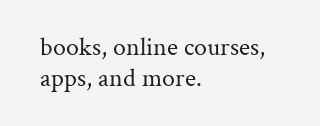books, online courses, apps, and more.